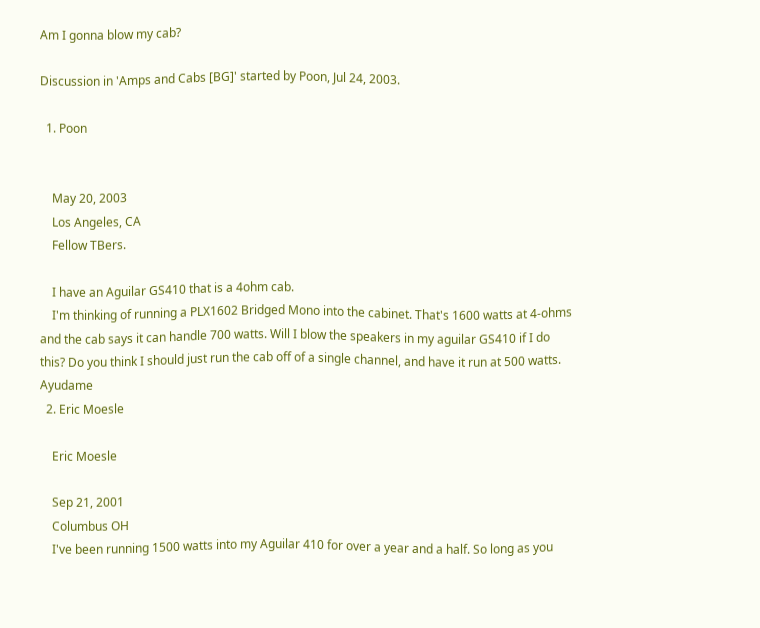Am I gonna blow my cab?

Discussion in 'Amps and Cabs [BG]' started by Poon, Jul 24, 2003.

  1. Poon


    May 20, 2003
    Los Angeles, CA
    Fellow TBers.

    I have an Aguilar GS410 that is a 4ohm cab.
    I'm thinking of running a PLX1602 Bridged Mono into the cabinet. That's 1600 watts at 4-ohms and the cab says it can handle 700 watts. Will I blow the speakers in my aguilar GS410 if I do this? Do you think I should just run the cab off of a single channel, and have it run at 500 watts. Ayudame
  2. Eric Moesle

    Eric Moesle

    Sep 21, 2001
    Columbus OH
    I've been running 1500 watts into my Aguilar 410 for over a year and a half. So long as you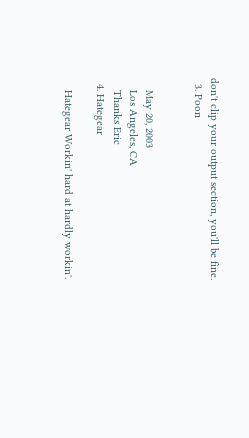don't clip your output section, you'll be fine.
  3. Poon


    May 20, 2003
    Los Angeles, CA
    Thanks Eric
  4. Hategear

    Hategear Workin' hard at hardly workin'.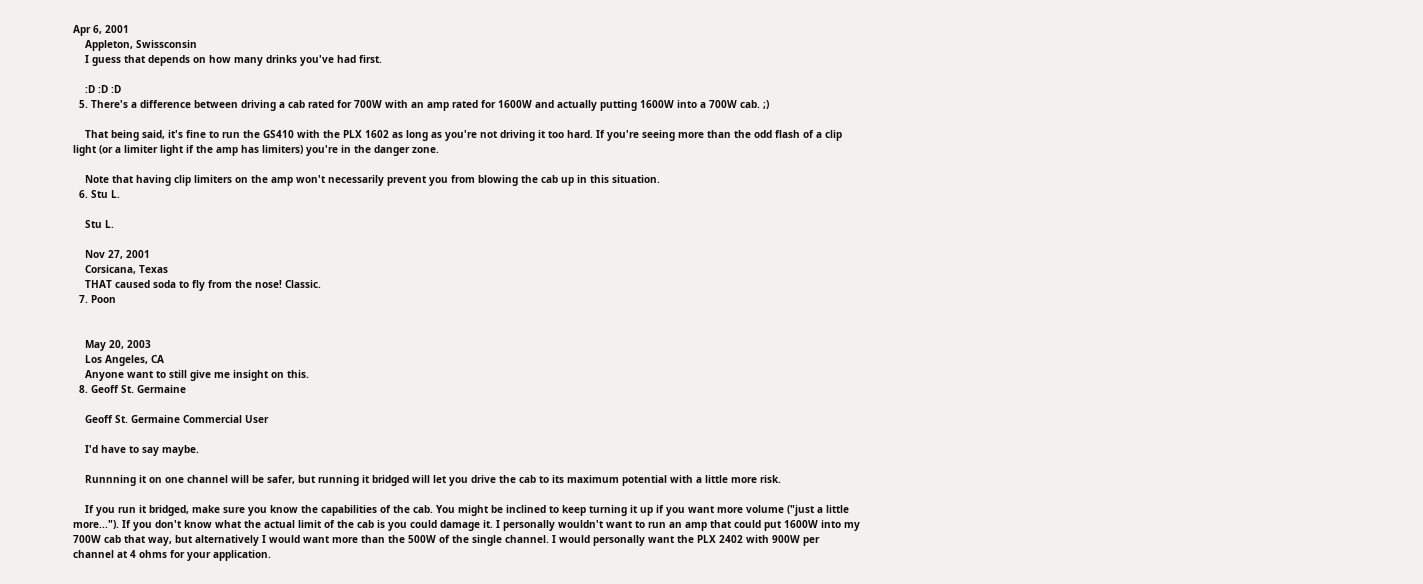Apr 6, 2001
    Appleton, Swissconsin
    I guess that depends on how many drinks you've had first.

    :D :D :D
  5. There's a difference between driving a cab rated for 700W with an amp rated for 1600W and actually putting 1600W into a 700W cab. ;)

    That being said, it's fine to run the GS410 with the PLX 1602 as long as you're not driving it too hard. If you're seeing more than the odd flash of a clip light (or a limiter light if the amp has limiters) you're in the danger zone.

    Note that having clip limiters on the amp won't necessarily prevent you from blowing the cab up in this situation.
  6. Stu L.

    Stu L.

    Nov 27, 2001
    Corsicana, Texas
    THAT caused soda to fly from the nose! Classic.
  7. Poon


    May 20, 2003
    Los Angeles, CA
    Anyone want to still give me insight on this.
  8. Geoff St. Germaine

    Geoff St. Germaine Commercial User

    I'd have to say maybe.

    Runnning it on one channel will be safer, but running it bridged will let you drive the cab to its maximum potential with a little more risk.

    If you run it bridged, make sure you know the capabilities of the cab. You might be inclined to keep turning it up if you want more volume ("just a little more..."). If you don't know what the actual limit of the cab is you could damage it. I personally wouldn't want to run an amp that could put 1600W into my 700W cab that way, but alternatively I would want more than the 500W of the single channel. I would personally want the PLX 2402 with 900W per channel at 4 ohms for your application.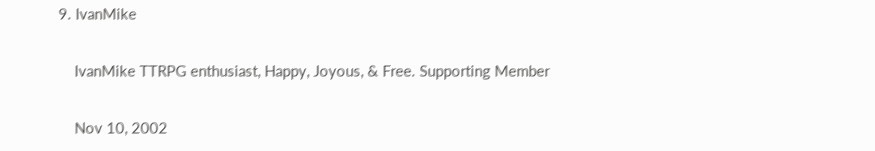9. IvanMike

    IvanMike TTRPG enthusiast, Happy, Joyous, & Free. Supporting Member

    Nov 10, 2002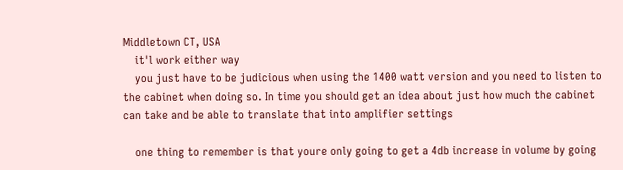Middletown CT, USA
    it'l work either way
    you just have to be judicious when using the 1400 watt version and you need to listen to the cabinet when doing so. In time you should get an idea about just how much the cabinet can take and be able to translate that into amplifier settings

    one thing to remember is that youre only going to get a 4db increase in volume by going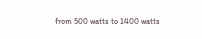from 500 watts to 1400 watts